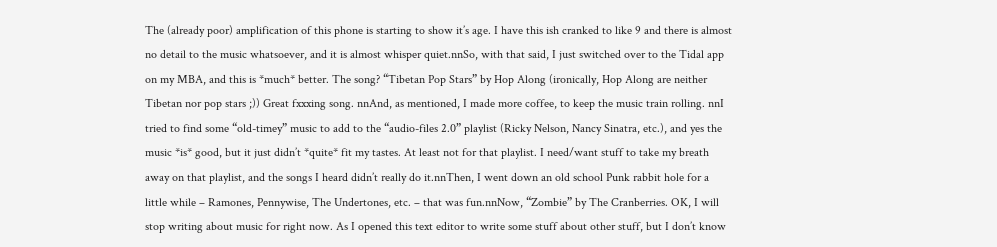The (already poor) amplification of this phone is starting to show it’s age. I have this ish cranked to like 9 and there is almost no detail to the music whatsoever, and it is almost whisper quiet.nnSo, with that said, I just switched over to the Tidal app on my MBA, and this is *much* better. The song? “Tibetan Pop Stars” by Hop Along (ironically, Hop Along are neither Tibetan nor pop stars ;)) Great fxxxing song. nnAnd, as mentioned, I made more coffee, to keep the music train rolling. nnI tried to find some “old-timey” music to add to the “audio-files 2.0” playlist (Ricky Nelson, Nancy Sinatra, etc.), and yes the music *is* good, but it just didn’t *quite* fit my tastes. At least not for that playlist. I need/want stuff to take my breath away on that playlist, and the songs I heard didn’t really do it.nnThen, I went down an old school Punk rabbit hole for a little while – Ramones, Pennywise, The Undertones, etc. – that was fun.nnNow, “Zombie” by The Cranberries. OK, I will stop writing about music for right now. As I opened this text editor to write some stuff about other stuff, but I don’t know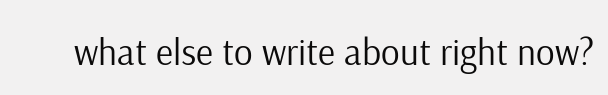what else to write about right now?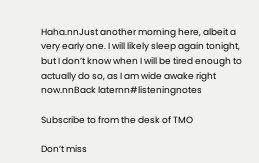Haha.nnJust another morning here, albeit a very early one. I will likely sleep again tonight, but I don’t know when I will be tired enough to actually do so, as I am wide awake right now.nnBack laternn#listeningnotes

Subscribe to from the desk of TMO

Don’t miss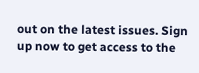out on the latest issues. Sign up now to get access to the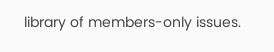library of members-only issues.